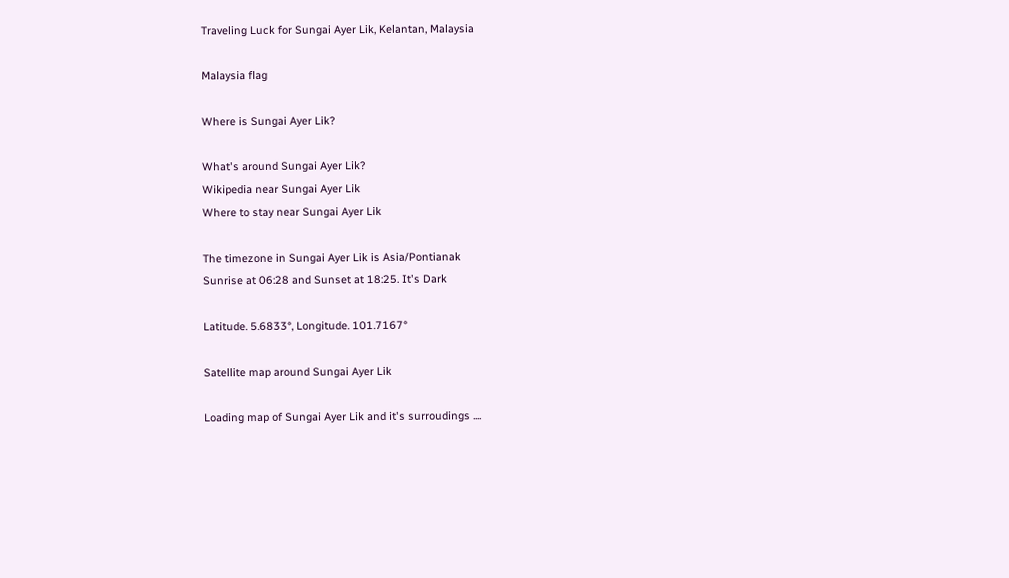Traveling Luck for Sungai Ayer Lik, Kelantan, Malaysia

Malaysia flag

Where is Sungai Ayer Lik?

What's around Sungai Ayer Lik?
Wikipedia near Sungai Ayer Lik
Where to stay near Sungai Ayer Lik

The timezone in Sungai Ayer Lik is Asia/Pontianak
Sunrise at 06:28 and Sunset at 18:25. It's Dark

Latitude. 5.6833°, Longitude. 101.7167°

Satellite map around Sungai Ayer Lik

Loading map of Sungai Ayer Lik and it's surroudings ....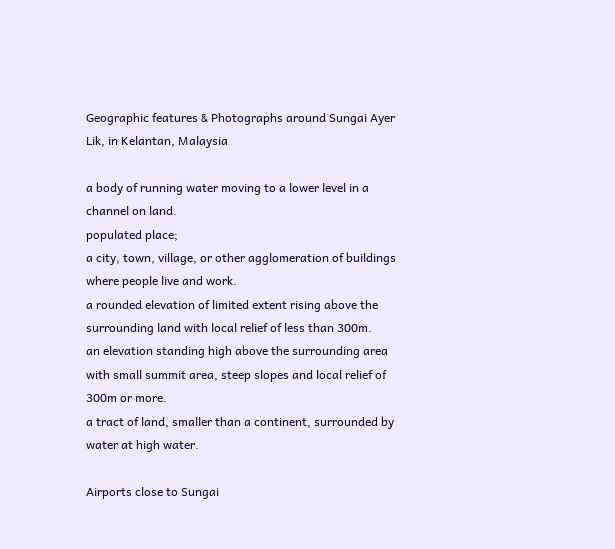Geographic features & Photographs around Sungai Ayer Lik, in Kelantan, Malaysia

a body of running water moving to a lower level in a channel on land.
populated place;
a city, town, village, or other agglomeration of buildings where people live and work.
a rounded elevation of limited extent rising above the surrounding land with local relief of less than 300m.
an elevation standing high above the surrounding area with small summit area, steep slopes and local relief of 300m or more.
a tract of land, smaller than a continent, surrounded by water at high water.

Airports close to Sungai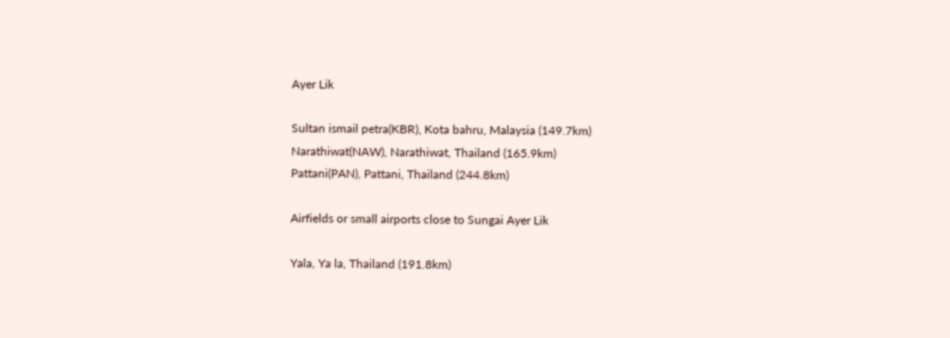Ayer Lik

Sultan ismail petra(KBR), Kota bahru, Malaysia (149.7km)
Narathiwat(NAW), Narathiwat, Thailand (165.9km)
Pattani(PAN), Pattani, Thailand (244.8km)

Airfields or small airports close to Sungai Ayer Lik

Yala, Ya la, Thailand (191.8km)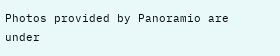Photos provided by Panoramio are under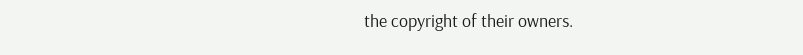the copyright of their owners.